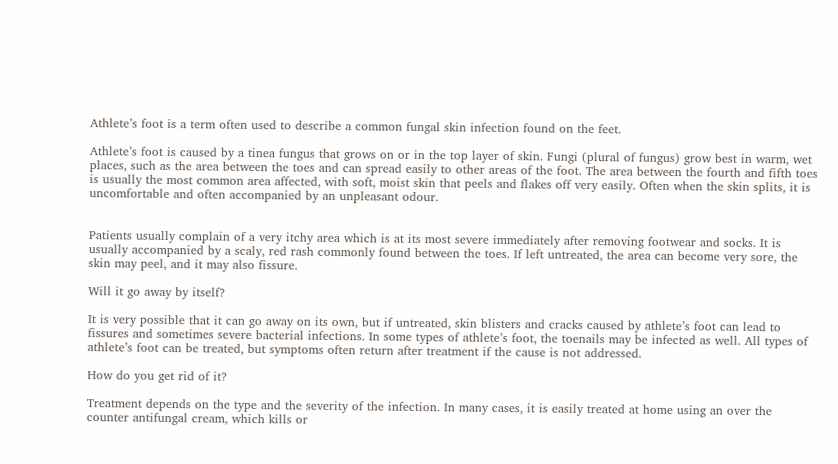Athlete’s foot is a term often used to describe a common fungal skin infection found on the feet.

Athlete’s foot is caused by a tinea fungus that grows on or in the top layer of skin. Fungi (plural of fungus) grow best in warm, wet places, such as the area between the toes and can spread easily to other areas of the foot. The area between the fourth and fifth toes is usually the most common area affected, with soft, moist skin that peels and flakes off very easily. Often when the skin splits, it is uncomfortable and often accompanied by an unpleasant odour.


Patients usually complain of a very itchy area which is at its most severe immediately after removing footwear and socks. It is usually accompanied by a scaly, red rash commonly found between the toes. If left untreated, the area can become very sore, the skin may peel, and it may also fissure.

Will it go away by itself?

It is very possible that it can go away on its own, but if untreated, skin blisters and cracks caused by athlete’s foot can lead to fissures and sometimes severe bacterial infections. In some types of athlete’s foot, the toenails may be infected as well. All types of athlete’s foot can be treated, but symptoms often return after treatment if the cause is not addressed.

How do you get rid of it?

Treatment depends on the type and the severity of the infection. In many cases, it is easily treated at home using an over the counter antifungal cream, which kills or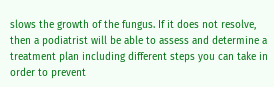slows the growth of the fungus. If it does not resolve, then a podiatrist will be able to assess and determine a treatment plan including different steps you can take in order to prevent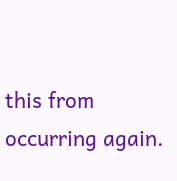this from occurring again.